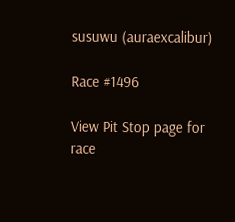susuwu (auraexcalibur)

Race #1496

View Pit Stop page for race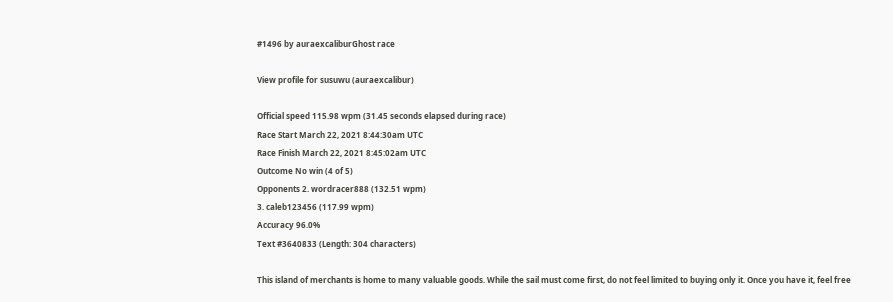#1496 by auraexcaliburGhost race

View profile for susuwu (auraexcalibur)

Official speed 115.98 wpm (31.45 seconds elapsed during race)
Race Start March 22, 2021 8:44:30am UTC
Race Finish March 22, 2021 8:45:02am UTC
Outcome No win (4 of 5)
Opponents 2. wordracer888 (132.51 wpm)
3. caleb123456 (117.99 wpm)
Accuracy 96.0%
Text #3640833 (Length: 304 characters)

This island of merchants is home to many valuable goods. While the sail must come first, do not feel limited to buying only it. Once you have it, feel free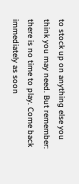to stock up on anything else you think you may need. But remember: there is no time to play. Come back immediately as soon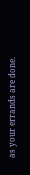as your errands are done.